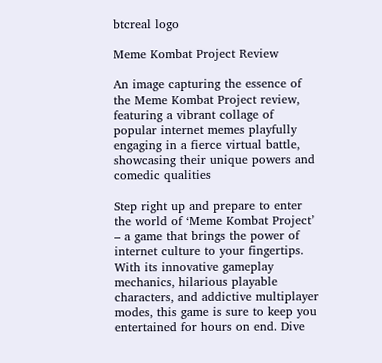btcreal logo

Meme Kombat Project Review

An image capturing the essence of the Meme Kombat Project review, featuring a vibrant collage of popular internet memes playfully engaging in a fierce virtual battle, showcasing their unique powers and comedic qualities

Step right up and prepare to enter the world of ‘Meme Kombat Project’ – a game that brings the power of internet culture to your fingertips. With its innovative gameplay mechanics, hilarious playable characters, and addictive multiplayer modes, this game is sure to keep you entertained for hours on end. Dive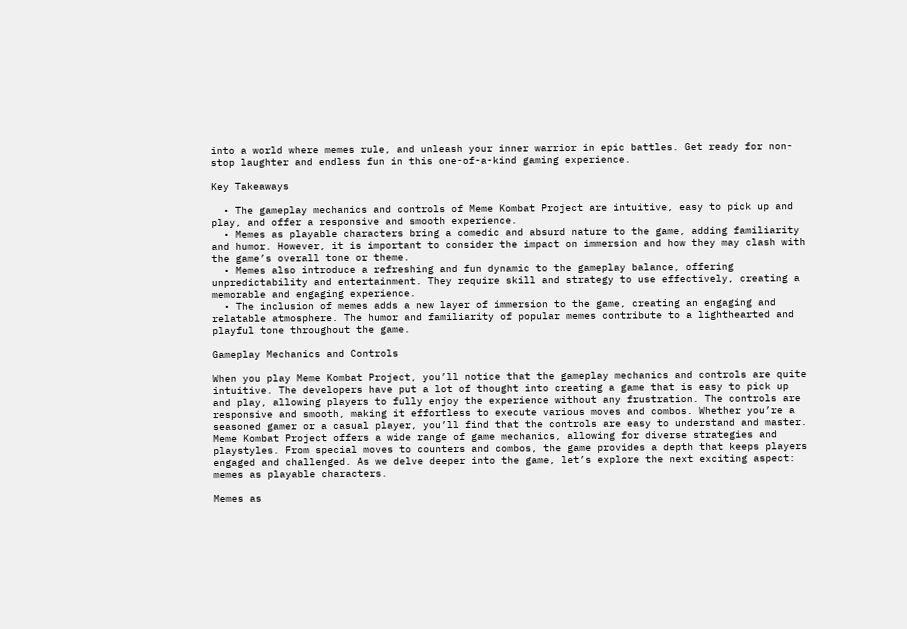into a world where memes rule, and unleash your inner warrior in epic battles. Get ready for non-stop laughter and endless fun in this one-of-a-kind gaming experience.

Key Takeaways

  • The gameplay mechanics and controls of Meme Kombat Project are intuitive, easy to pick up and play, and offer a responsive and smooth experience.
  • Memes as playable characters bring a comedic and absurd nature to the game, adding familiarity and humor. However, it is important to consider the impact on immersion and how they may clash with the game’s overall tone or theme.
  • Memes also introduce a refreshing and fun dynamic to the gameplay balance, offering unpredictability and entertainment. They require skill and strategy to use effectively, creating a memorable and engaging experience.
  • The inclusion of memes adds a new layer of immersion to the game, creating an engaging and relatable atmosphere. The humor and familiarity of popular memes contribute to a lighthearted and playful tone throughout the game.

Gameplay Mechanics and Controls

When you play Meme Kombat Project, you’ll notice that the gameplay mechanics and controls are quite intuitive. The developers have put a lot of thought into creating a game that is easy to pick up and play, allowing players to fully enjoy the experience without any frustration. The controls are responsive and smooth, making it effortless to execute various moves and combos. Whether you’re a seasoned gamer or a casual player, you’ll find that the controls are easy to understand and master. Meme Kombat Project offers a wide range of game mechanics, allowing for diverse strategies and playstyles. From special moves to counters and combos, the game provides a depth that keeps players engaged and challenged. As we delve deeper into the game, let’s explore the next exciting aspect: memes as playable characters.

Memes as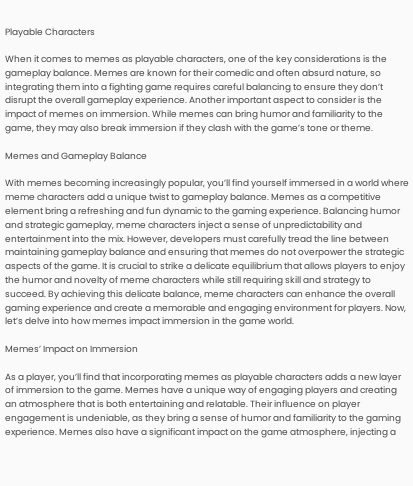Playable Characters

When it comes to memes as playable characters, one of the key considerations is the gameplay balance. Memes are known for their comedic and often absurd nature, so integrating them into a fighting game requires careful balancing to ensure they don’t disrupt the overall gameplay experience. Another important aspect to consider is the impact of memes on immersion. While memes can bring humor and familiarity to the game, they may also break immersion if they clash with the game’s tone or theme.

Memes and Gameplay Balance

With memes becoming increasingly popular, you’ll find yourself immersed in a world where meme characters add a unique twist to gameplay balance. Memes as a competitive element bring a refreshing and fun dynamic to the gaming experience. Balancing humor and strategic gameplay, meme characters inject a sense of unpredictability and entertainment into the mix. However, developers must carefully tread the line between maintaining gameplay balance and ensuring that memes do not overpower the strategic aspects of the game. It is crucial to strike a delicate equilibrium that allows players to enjoy the humor and novelty of meme characters while still requiring skill and strategy to succeed. By achieving this delicate balance, meme characters can enhance the overall gaming experience and create a memorable and engaging environment for players. Now, let’s delve into how memes impact immersion in the game world.

Memes’ Impact on Immersion

As a player, you’ll find that incorporating memes as playable characters adds a new layer of immersion to the game. Memes have a unique way of engaging players and creating an atmosphere that is both entertaining and relatable. Their influence on player engagement is undeniable, as they bring a sense of humor and familiarity to the gaming experience. Memes also have a significant impact on the game atmosphere, injecting a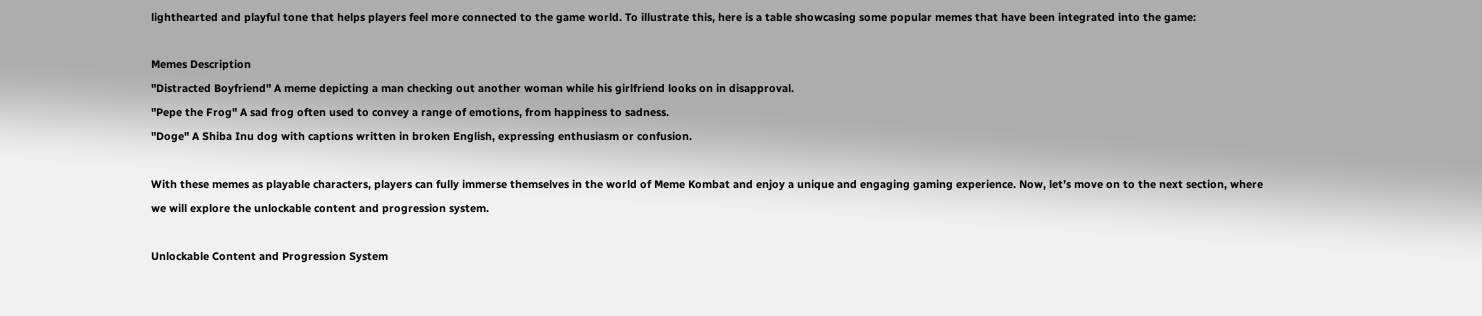lighthearted and playful tone that helps players feel more connected to the game world. To illustrate this, here is a table showcasing some popular memes that have been integrated into the game:

Memes Description
"Distracted Boyfriend" A meme depicting a man checking out another woman while his girlfriend looks on in disapproval.
"Pepe the Frog" A sad frog often used to convey a range of emotions, from happiness to sadness.
"Doge" A Shiba Inu dog with captions written in broken English, expressing enthusiasm or confusion.

With these memes as playable characters, players can fully immerse themselves in the world of Meme Kombat and enjoy a unique and engaging gaming experience. Now, let’s move on to the next section, where we will explore the unlockable content and progression system.

Unlockable Content and Progression System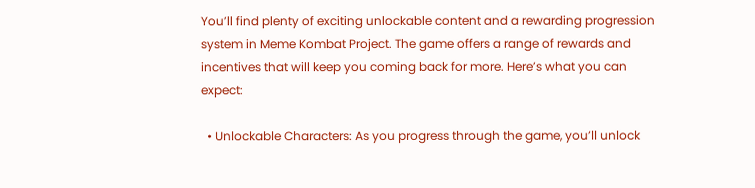You’ll find plenty of exciting unlockable content and a rewarding progression system in Meme Kombat Project. The game offers a range of rewards and incentives that will keep you coming back for more. Here’s what you can expect:

  • Unlockable Characters: As you progress through the game, you’ll unlock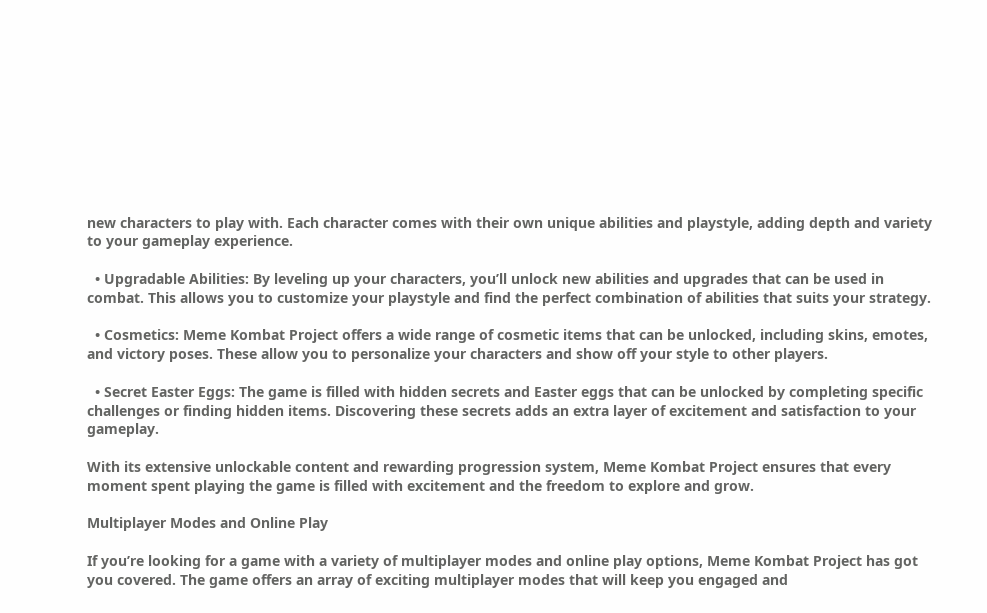new characters to play with. Each character comes with their own unique abilities and playstyle, adding depth and variety to your gameplay experience.

  • Upgradable Abilities: By leveling up your characters, you’ll unlock new abilities and upgrades that can be used in combat. This allows you to customize your playstyle and find the perfect combination of abilities that suits your strategy.

  • Cosmetics: Meme Kombat Project offers a wide range of cosmetic items that can be unlocked, including skins, emotes, and victory poses. These allow you to personalize your characters and show off your style to other players.

  • Secret Easter Eggs: The game is filled with hidden secrets and Easter eggs that can be unlocked by completing specific challenges or finding hidden items. Discovering these secrets adds an extra layer of excitement and satisfaction to your gameplay.

With its extensive unlockable content and rewarding progression system, Meme Kombat Project ensures that every moment spent playing the game is filled with excitement and the freedom to explore and grow.

Multiplayer Modes and Online Play

If you’re looking for a game with a variety of multiplayer modes and online play options, Meme Kombat Project has got you covered. The game offers an array of exciting multiplayer modes that will keep you engaged and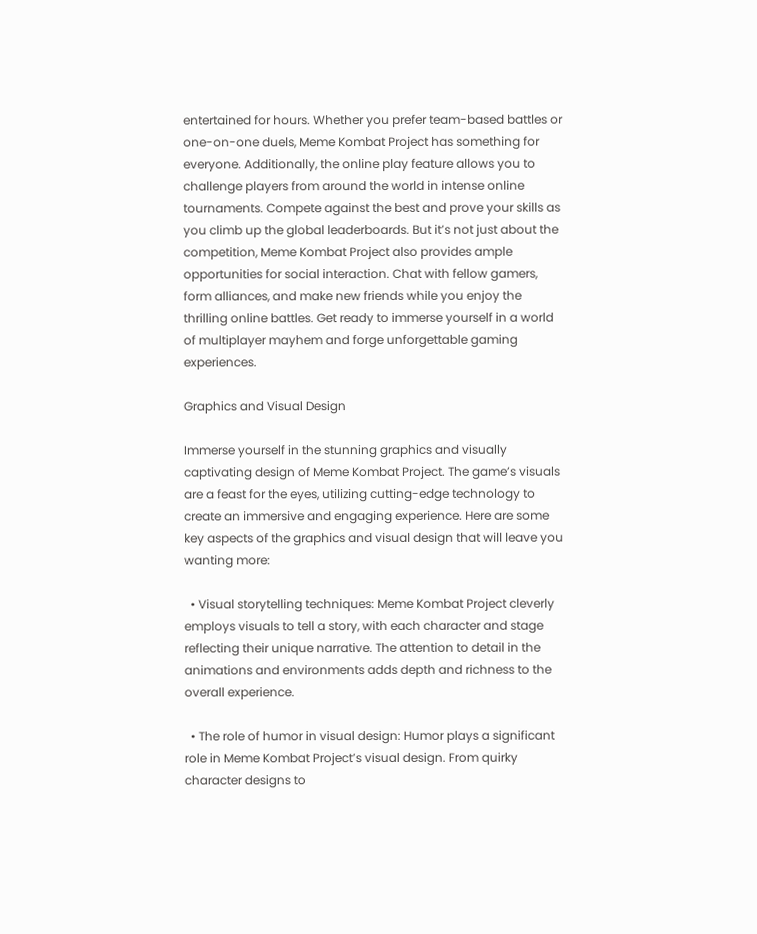entertained for hours. Whether you prefer team-based battles or one-on-one duels, Meme Kombat Project has something for everyone. Additionally, the online play feature allows you to challenge players from around the world in intense online tournaments. Compete against the best and prove your skills as you climb up the global leaderboards. But it’s not just about the competition, Meme Kombat Project also provides ample opportunities for social interaction. Chat with fellow gamers, form alliances, and make new friends while you enjoy the thrilling online battles. Get ready to immerse yourself in a world of multiplayer mayhem and forge unforgettable gaming experiences.

Graphics and Visual Design

Immerse yourself in the stunning graphics and visually captivating design of Meme Kombat Project. The game’s visuals are a feast for the eyes, utilizing cutting-edge technology to create an immersive and engaging experience. Here are some key aspects of the graphics and visual design that will leave you wanting more:

  • Visual storytelling techniques: Meme Kombat Project cleverly employs visuals to tell a story, with each character and stage reflecting their unique narrative. The attention to detail in the animations and environments adds depth and richness to the overall experience.

  • The role of humor in visual design: Humor plays a significant role in Meme Kombat Project’s visual design. From quirky character designs to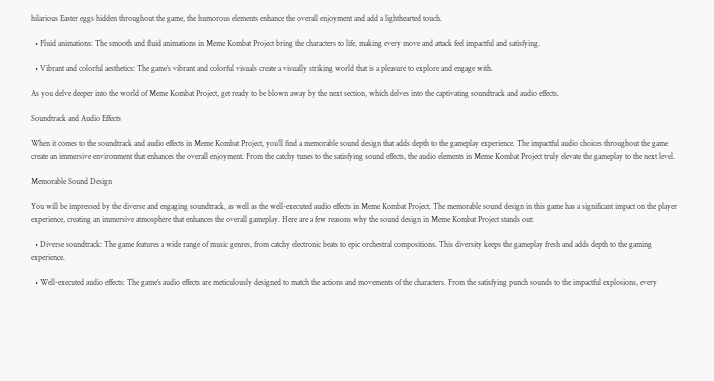hilarious Easter eggs hidden throughout the game, the humorous elements enhance the overall enjoyment and add a lighthearted touch.

  • Fluid animations: The smooth and fluid animations in Meme Kombat Project bring the characters to life, making every move and attack feel impactful and satisfying.

  • Vibrant and colorful aesthetics: The game’s vibrant and colorful visuals create a visually striking world that is a pleasure to explore and engage with.

As you delve deeper into the world of Meme Kombat Project, get ready to be blown away by the next section, which delves into the captivating soundtrack and audio effects.

Soundtrack and Audio Effects

When it comes to the soundtrack and audio effects in Meme Kombat Project, you’ll find a memorable sound design that adds depth to the gameplay experience. The impactful audio choices throughout the game create an immersive environment that enhances the overall enjoyment. From the catchy tunes to the satisfying sound effects, the audio elements in Meme Kombat Project truly elevate the gameplay to the next level.

Memorable Sound Design

You will be impressed by the diverse and engaging soundtrack, as well as the well-executed audio effects in Meme Kombat Project. The memorable sound design in this game has a significant impact on the player experience, creating an immersive atmosphere that enhances the overall gameplay. Here are a few reasons why the sound design in Meme Kombat Project stands out:

  • Diverse soundtrack: The game features a wide range of music genres, from catchy electronic beats to epic orchestral compositions. This diversity keeps the gameplay fresh and adds depth to the gaming experience.

  • Well-executed audio effects: The game’s audio effects are meticulously designed to match the actions and movements of the characters. From the satisfying punch sounds to the impactful explosions, every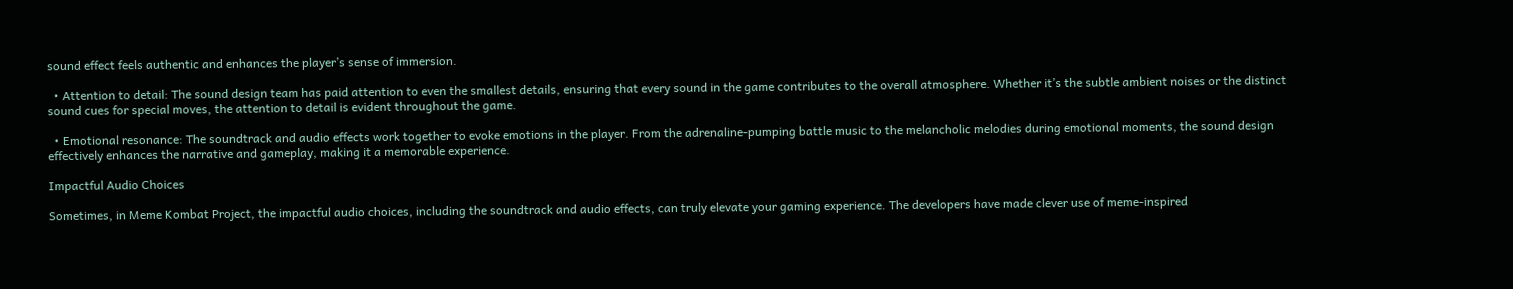sound effect feels authentic and enhances the player’s sense of immersion.

  • Attention to detail: The sound design team has paid attention to even the smallest details, ensuring that every sound in the game contributes to the overall atmosphere. Whether it’s the subtle ambient noises or the distinct sound cues for special moves, the attention to detail is evident throughout the game.

  • Emotional resonance: The soundtrack and audio effects work together to evoke emotions in the player. From the adrenaline-pumping battle music to the melancholic melodies during emotional moments, the sound design effectively enhances the narrative and gameplay, making it a memorable experience.

Impactful Audio Choices

Sometimes, in Meme Kombat Project, the impactful audio choices, including the soundtrack and audio effects, can truly elevate your gaming experience. The developers have made clever use of meme-inspired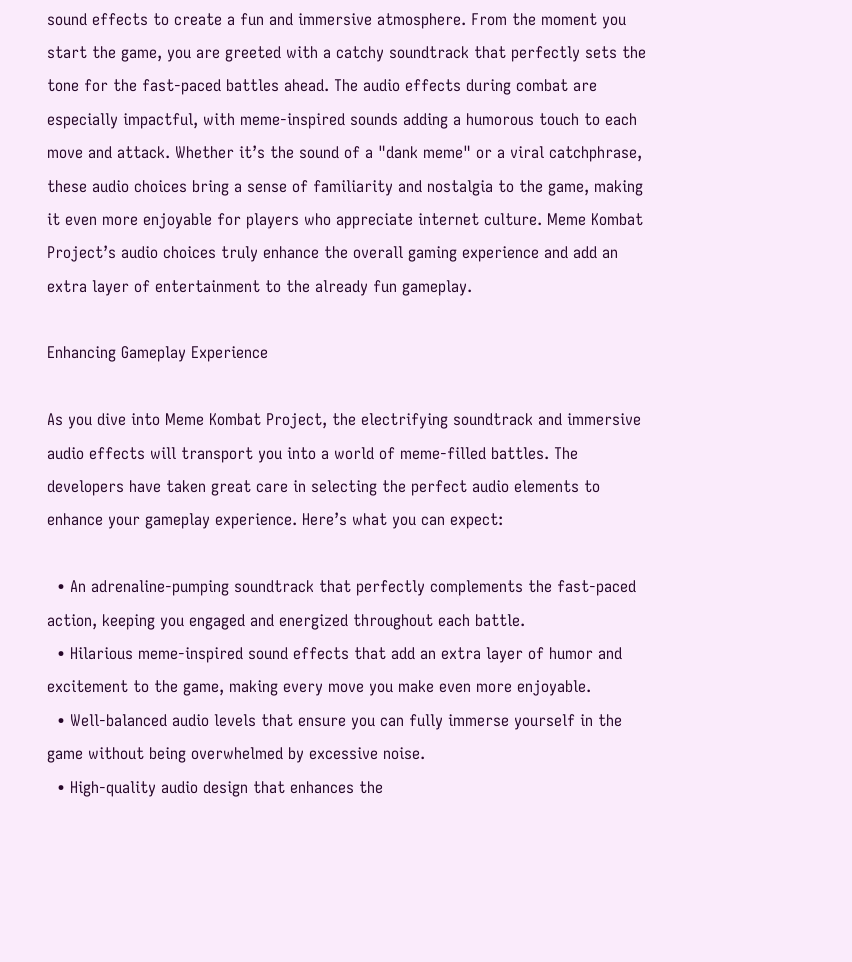sound effects to create a fun and immersive atmosphere. From the moment you start the game, you are greeted with a catchy soundtrack that perfectly sets the tone for the fast-paced battles ahead. The audio effects during combat are especially impactful, with meme-inspired sounds adding a humorous touch to each move and attack. Whether it’s the sound of a "dank meme" or a viral catchphrase, these audio choices bring a sense of familiarity and nostalgia to the game, making it even more enjoyable for players who appreciate internet culture. Meme Kombat Project’s audio choices truly enhance the overall gaming experience and add an extra layer of entertainment to the already fun gameplay.

Enhancing Gameplay Experience

As you dive into Meme Kombat Project, the electrifying soundtrack and immersive audio effects will transport you into a world of meme-filled battles. The developers have taken great care in selecting the perfect audio elements to enhance your gameplay experience. Here’s what you can expect:

  • An adrenaline-pumping soundtrack that perfectly complements the fast-paced action, keeping you engaged and energized throughout each battle.
  • Hilarious meme-inspired sound effects that add an extra layer of humor and excitement to the game, making every move you make even more enjoyable.
  • Well-balanced audio levels that ensure you can fully immerse yourself in the game without being overwhelmed by excessive noise.
  • High-quality audio design that enhances the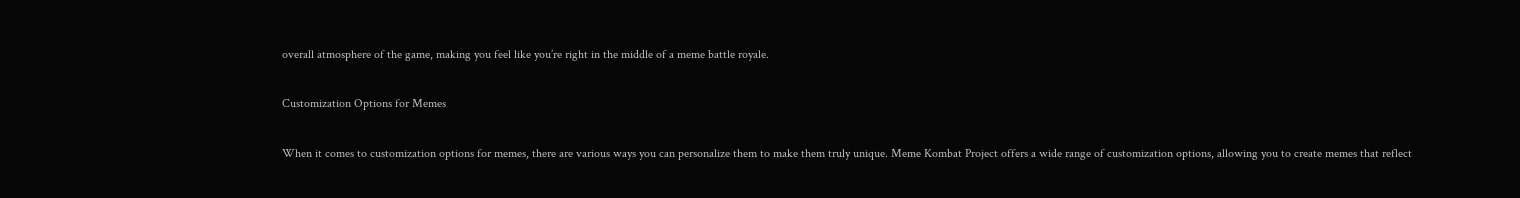overall atmosphere of the game, making you feel like you’re right in the middle of a meme battle royale.

Customization Options for Memes

When it comes to customization options for memes, there are various ways you can personalize them to make them truly unique. Meme Kombat Project offers a wide range of customization options, allowing you to create memes that reflect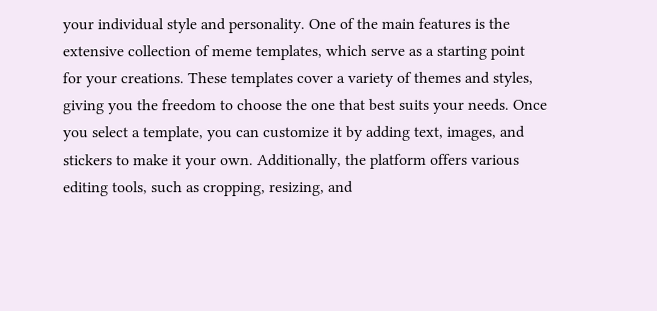your individual style and personality. One of the main features is the extensive collection of meme templates, which serve as a starting point for your creations. These templates cover a variety of themes and styles, giving you the freedom to choose the one that best suits your needs. Once you select a template, you can customize it by adding text, images, and stickers to make it your own. Additionally, the platform offers various editing tools, such as cropping, resizing, and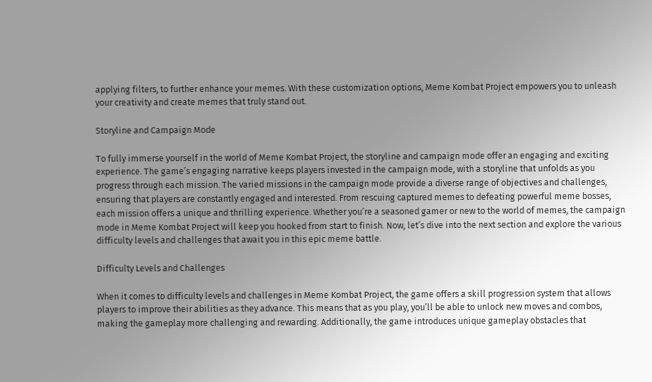applying filters, to further enhance your memes. With these customization options, Meme Kombat Project empowers you to unleash your creativity and create memes that truly stand out.

Storyline and Campaign Mode

To fully immerse yourself in the world of Meme Kombat Project, the storyline and campaign mode offer an engaging and exciting experience. The game’s engaging narrative keeps players invested in the campaign mode, with a storyline that unfolds as you progress through each mission. The varied missions in the campaign mode provide a diverse range of objectives and challenges, ensuring that players are constantly engaged and interested. From rescuing captured memes to defeating powerful meme bosses, each mission offers a unique and thrilling experience. Whether you’re a seasoned gamer or new to the world of memes, the campaign mode in Meme Kombat Project will keep you hooked from start to finish. Now, let’s dive into the next section and explore the various difficulty levels and challenges that await you in this epic meme battle.

Difficulty Levels and Challenges

When it comes to difficulty levels and challenges in Meme Kombat Project, the game offers a skill progression system that allows players to improve their abilities as they advance. This means that as you play, you’ll be able to unlock new moves and combos, making the gameplay more challenging and rewarding. Additionally, the game introduces unique gameplay obstacles that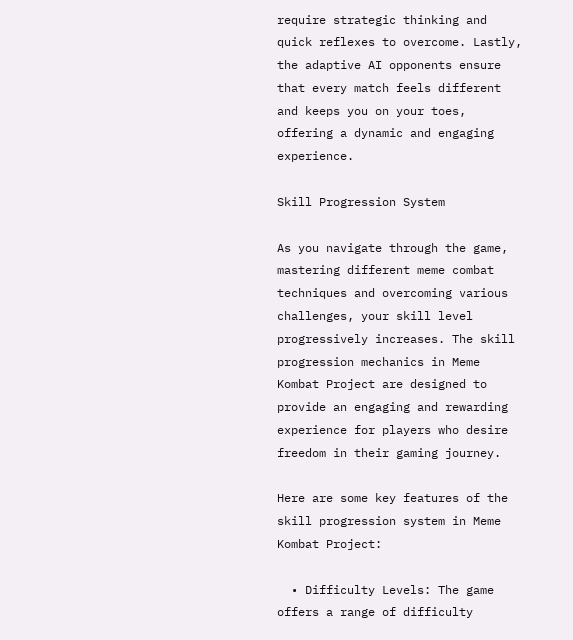require strategic thinking and quick reflexes to overcome. Lastly, the adaptive AI opponents ensure that every match feels different and keeps you on your toes, offering a dynamic and engaging experience.

Skill Progression System

As you navigate through the game, mastering different meme combat techniques and overcoming various challenges, your skill level progressively increases. The skill progression mechanics in Meme Kombat Project are designed to provide an engaging and rewarding experience for players who desire freedom in their gaming journey.

Here are some key features of the skill progression system in Meme Kombat Project:

  • Difficulty Levels: The game offers a range of difficulty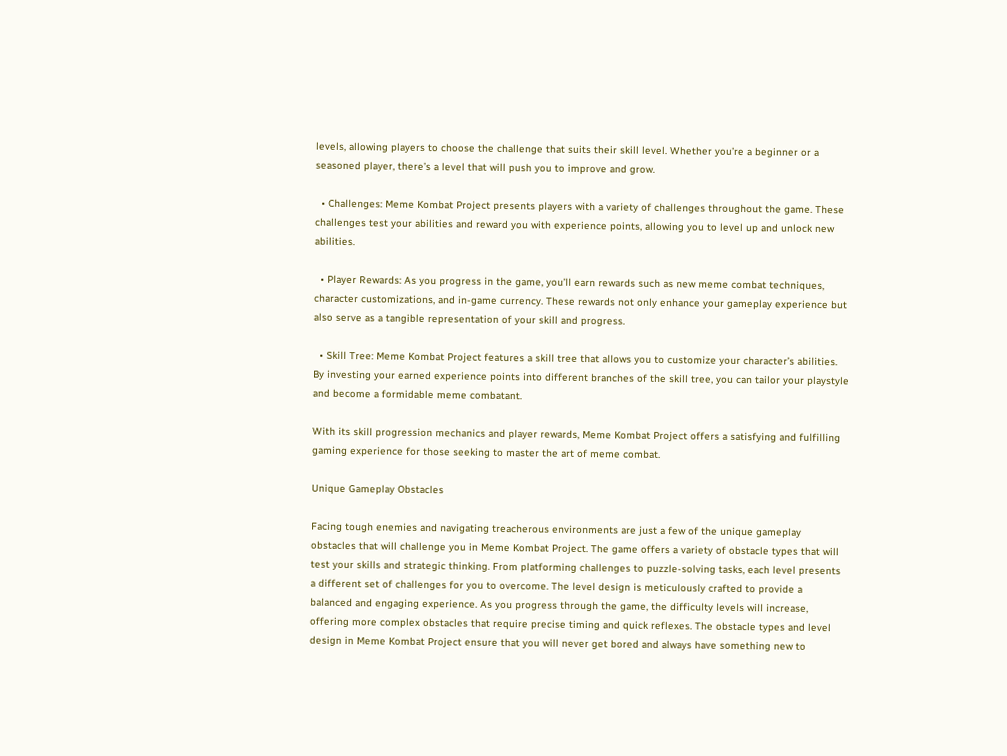levels, allowing players to choose the challenge that suits their skill level. Whether you’re a beginner or a seasoned player, there’s a level that will push you to improve and grow.

  • Challenges: Meme Kombat Project presents players with a variety of challenges throughout the game. These challenges test your abilities and reward you with experience points, allowing you to level up and unlock new abilities.

  • Player Rewards: As you progress in the game, you’ll earn rewards such as new meme combat techniques, character customizations, and in-game currency. These rewards not only enhance your gameplay experience but also serve as a tangible representation of your skill and progress.

  • Skill Tree: Meme Kombat Project features a skill tree that allows you to customize your character’s abilities. By investing your earned experience points into different branches of the skill tree, you can tailor your playstyle and become a formidable meme combatant.

With its skill progression mechanics and player rewards, Meme Kombat Project offers a satisfying and fulfilling gaming experience for those seeking to master the art of meme combat.

Unique Gameplay Obstacles

Facing tough enemies and navigating treacherous environments are just a few of the unique gameplay obstacles that will challenge you in Meme Kombat Project. The game offers a variety of obstacle types that will test your skills and strategic thinking. From platforming challenges to puzzle-solving tasks, each level presents a different set of challenges for you to overcome. The level design is meticulously crafted to provide a balanced and engaging experience. As you progress through the game, the difficulty levels will increase, offering more complex obstacles that require precise timing and quick reflexes. The obstacle types and level design in Meme Kombat Project ensure that you will never get bored and always have something new to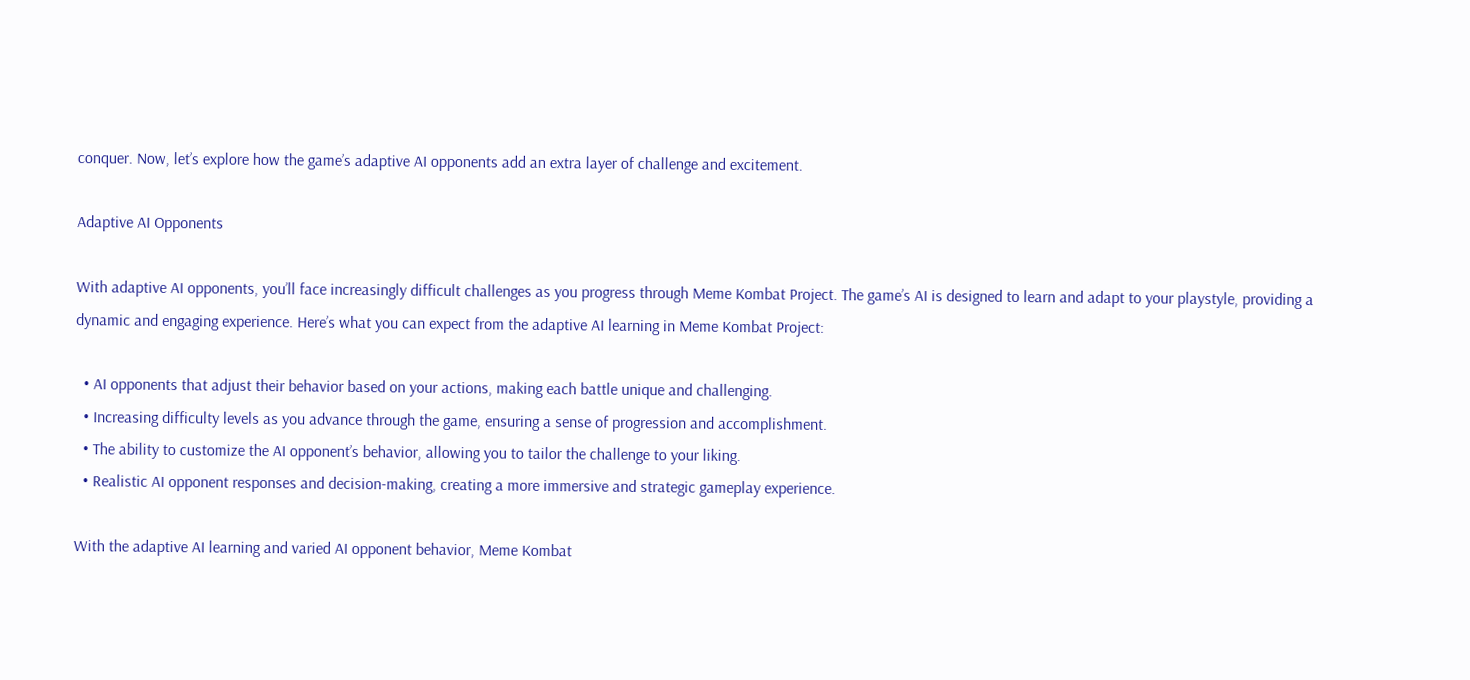conquer. Now, let’s explore how the game’s adaptive AI opponents add an extra layer of challenge and excitement.

Adaptive AI Opponents

With adaptive AI opponents, you’ll face increasingly difficult challenges as you progress through Meme Kombat Project. The game’s AI is designed to learn and adapt to your playstyle, providing a dynamic and engaging experience. Here’s what you can expect from the adaptive AI learning in Meme Kombat Project:

  • AI opponents that adjust their behavior based on your actions, making each battle unique and challenging.
  • Increasing difficulty levels as you advance through the game, ensuring a sense of progression and accomplishment.
  • The ability to customize the AI opponent’s behavior, allowing you to tailor the challenge to your liking.
  • Realistic AI opponent responses and decision-making, creating a more immersive and strategic gameplay experience.

With the adaptive AI learning and varied AI opponent behavior, Meme Kombat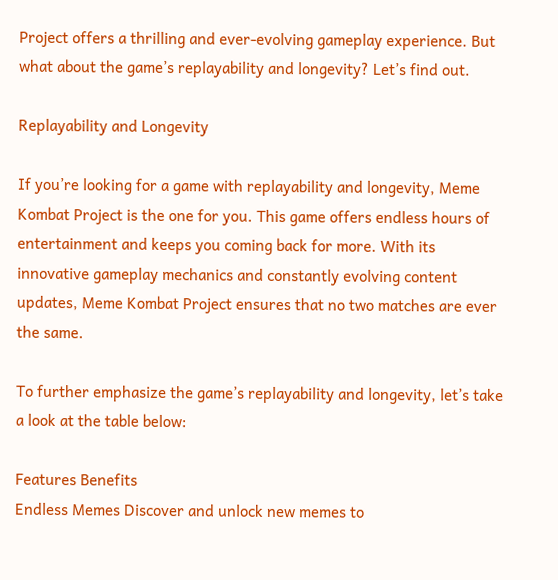Project offers a thrilling and ever-evolving gameplay experience. But what about the game’s replayability and longevity? Let’s find out.

Replayability and Longevity

If you’re looking for a game with replayability and longevity, Meme Kombat Project is the one for you. This game offers endless hours of entertainment and keeps you coming back for more. With its innovative gameplay mechanics and constantly evolving content updates, Meme Kombat Project ensures that no two matches are ever the same.

To further emphasize the game’s replayability and longevity, let’s take a look at the table below:

Features Benefits
Endless Memes Discover and unlock new memes to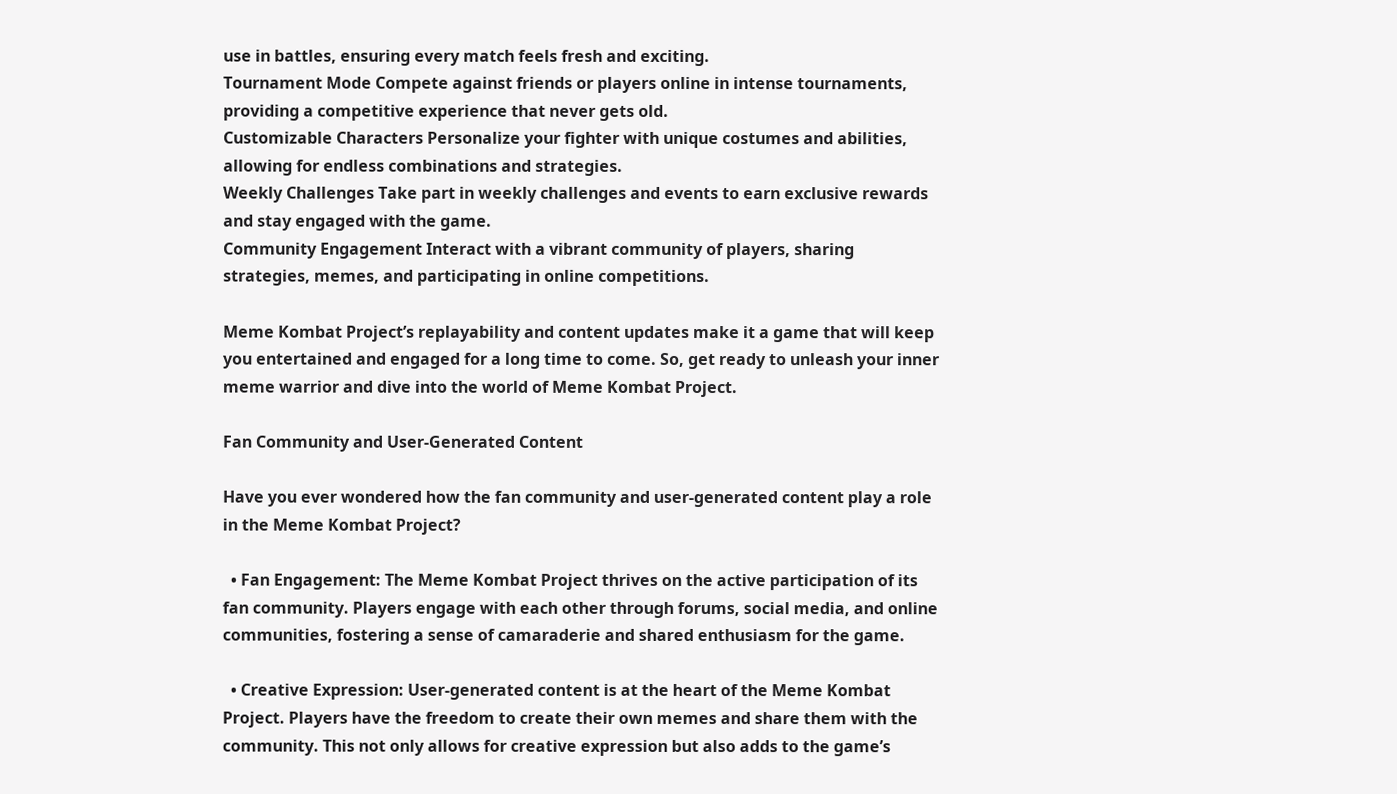use in battles, ensuring every match feels fresh and exciting.
Tournament Mode Compete against friends or players online in intense tournaments, providing a competitive experience that never gets old.
Customizable Characters Personalize your fighter with unique costumes and abilities, allowing for endless combinations and strategies.
Weekly Challenges Take part in weekly challenges and events to earn exclusive rewards and stay engaged with the game.
Community Engagement Interact with a vibrant community of players, sharing strategies, memes, and participating in online competitions.

Meme Kombat Project’s replayability and content updates make it a game that will keep you entertained and engaged for a long time to come. So, get ready to unleash your inner meme warrior and dive into the world of Meme Kombat Project.

Fan Community and User-Generated Content

Have you ever wondered how the fan community and user-generated content play a role in the Meme Kombat Project?

  • Fan Engagement: The Meme Kombat Project thrives on the active participation of its fan community. Players engage with each other through forums, social media, and online communities, fostering a sense of camaraderie and shared enthusiasm for the game.

  • Creative Expression: User-generated content is at the heart of the Meme Kombat Project. Players have the freedom to create their own memes and share them with the community. This not only allows for creative expression but also adds to the game’s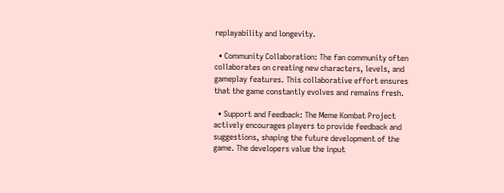replayability and longevity.

  • Community Collaboration: The fan community often collaborates on creating new characters, levels, and gameplay features. This collaborative effort ensures that the game constantly evolves and remains fresh.

  • Support and Feedback: The Meme Kombat Project actively encourages players to provide feedback and suggestions, shaping the future development of the game. The developers value the input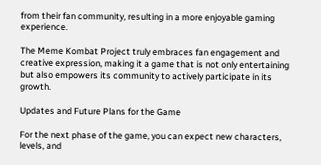from their fan community, resulting in a more enjoyable gaming experience.

The Meme Kombat Project truly embraces fan engagement and creative expression, making it a game that is not only entertaining but also empowers its community to actively participate in its growth.

Updates and Future Plans for the Game

For the next phase of the game, you can expect new characters, levels, and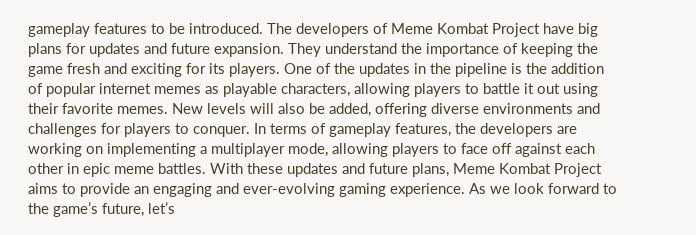gameplay features to be introduced. The developers of Meme Kombat Project have big plans for updates and future expansion. They understand the importance of keeping the game fresh and exciting for its players. One of the updates in the pipeline is the addition of popular internet memes as playable characters, allowing players to battle it out using their favorite memes. New levels will also be added, offering diverse environments and challenges for players to conquer. In terms of gameplay features, the developers are working on implementing a multiplayer mode, allowing players to face off against each other in epic meme battles. With these updates and future plans, Meme Kombat Project aims to provide an engaging and ever-evolving gaming experience. As we look forward to the game’s future, let’s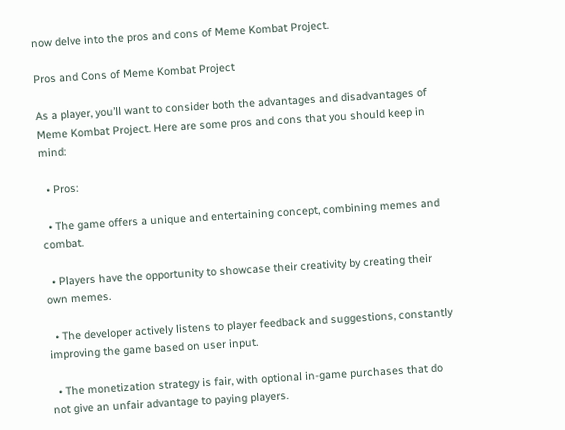now delve into the pros and cons of Meme Kombat Project.

Pros and Cons of Meme Kombat Project

As a player, you’ll want to consider both the advantages and disadvantages of Meme Kombat Project. Here are some pros and cons that you should keep in mind:

  • Pros:

  • The game offers a unique and entertaining concept, combining memes and combat.

  • Players have the opportunity to showcase their creativity by creating their own memes.

  • The developer actively listens to player feedback and suggestions, constantly improving the game based on user input.

  • The monetization strategy is fair, with optional in-game purchases that do not give an unfair advantage to paying players.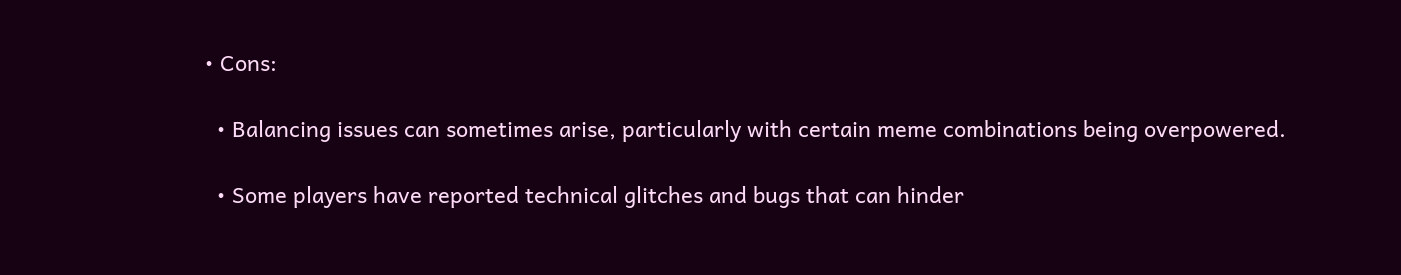• Cons:

  • Balancing issues can sometimes arise, particularly with certain meme combinations being overpowered.

  • Some players have reported technical glitches and bugs that can hinder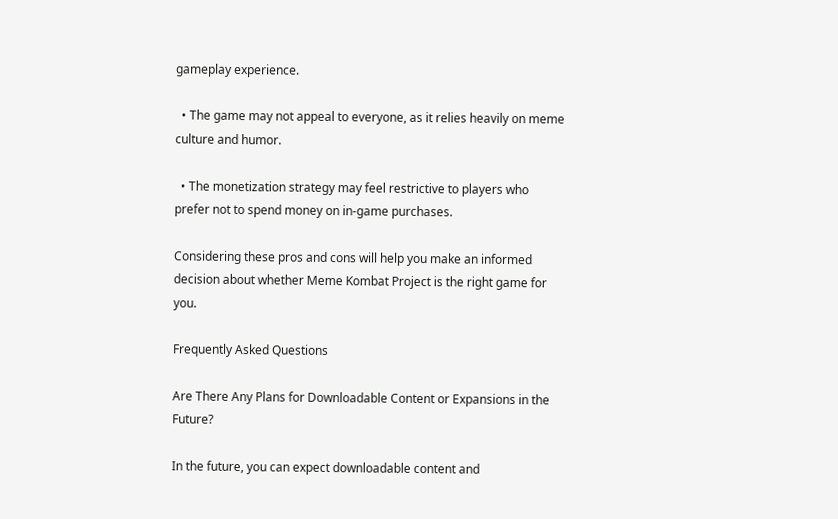gameplay experience.

  • The game may not appeal to everyone, as it relies heavily on meme culture and humor.

  • The monetization strategy may feel restrictive to players who prefer not to spend money on in-game purchases.

Considering these pros and cons will help you make an informed decision about whether Meme Kombat Project is the right game for you.

Frequently Asked Questions

Are There Any Plans for Downloadable Content or Expansions in the Future?

In the future, you can expect downloadable content and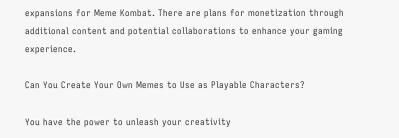expansions for Meme Kombat. There are plans for monetization through additional content and potential collaborations to enhance your gaming experience.

Can You Create Your Own Memes to Use as Playable Characters?

You have the power to unleash your creativity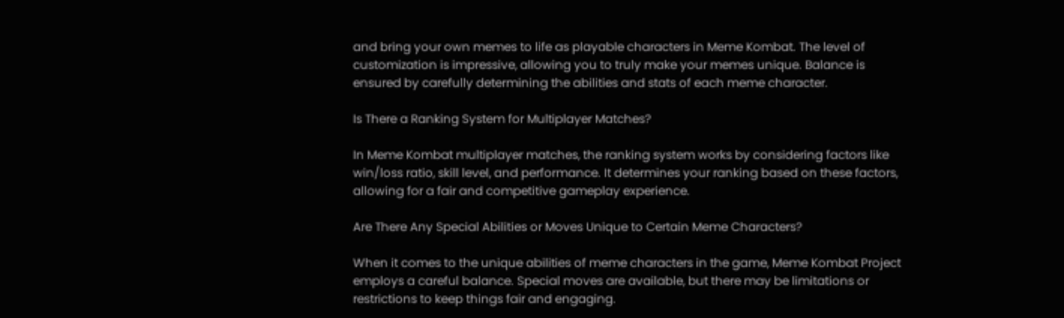and bring your own memes to life as playable characters in Meme Kombat. The level of customization is impressive, allowing you to truly make your memes unique. Balance is ensured by carefully determining the abilities and stats of each meme character.

Is There a Ranking System for Multiplayer Matches?

In Meme Kombat multiplayer matches, the ranking system works by considering factors like win/loss ratio, skill level, and performance. It determines your ranking based on these factors, allowing for a fair and competitive gameplay experience.

Are There Any Special Abilities or Moves Unique to Certain Meme Characters?

When it comes to the unique abilities of meme characters in the game, Meme Kombat Project employs a careful balance. Special moves are available, but there may be limitations or restrictions to keep things fair and engaging.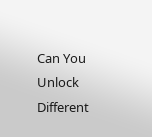Can You Unlock Different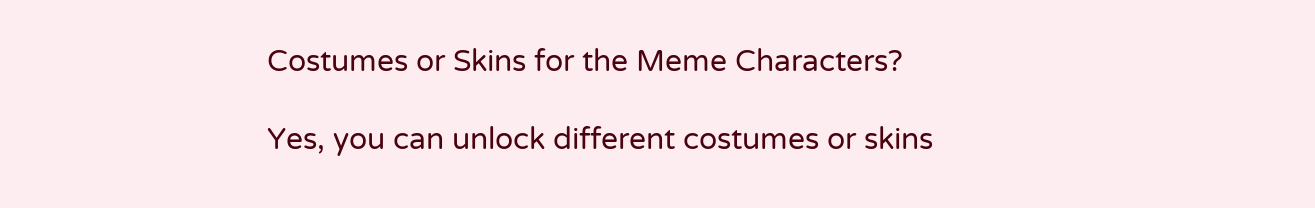Costumes or Skins for the Meme Characters?

Yes, you can unlock different costumes or skins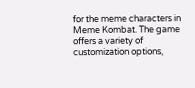for the meme characters in Meme Kombat. The game offers a variety of customization options,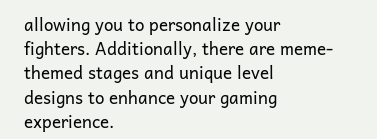allowing you to personalize your fighters. Additionally, there are meme-themed stages and unique level designs to enhance your gaming experience.